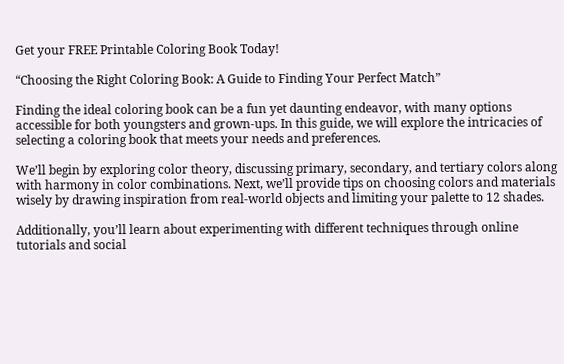Get your FREE Printable Coloring Book Today!

“Choosing the Right Coloring Book: A Guide to Finding Your Perfect Match”

Finding the ideal coloring book can be a fun yet daunting endeavor, with many options accessible for both youngsters and grown-ups. In this guide, we will explore the intricacies of selecting a coloring book that meets your needs and preferences.

We’ll begin by exploring color theory, discussing primary, secondary, and tertiary colors along with harmony in color combinations. Next, we’ll provide tips on choosing colors and materials wisely by drawing inspiration from real-world objects and limiting your palette to 12 shades.

Additionally, you’ll learn about experimenting with different techniques through online tutorials and social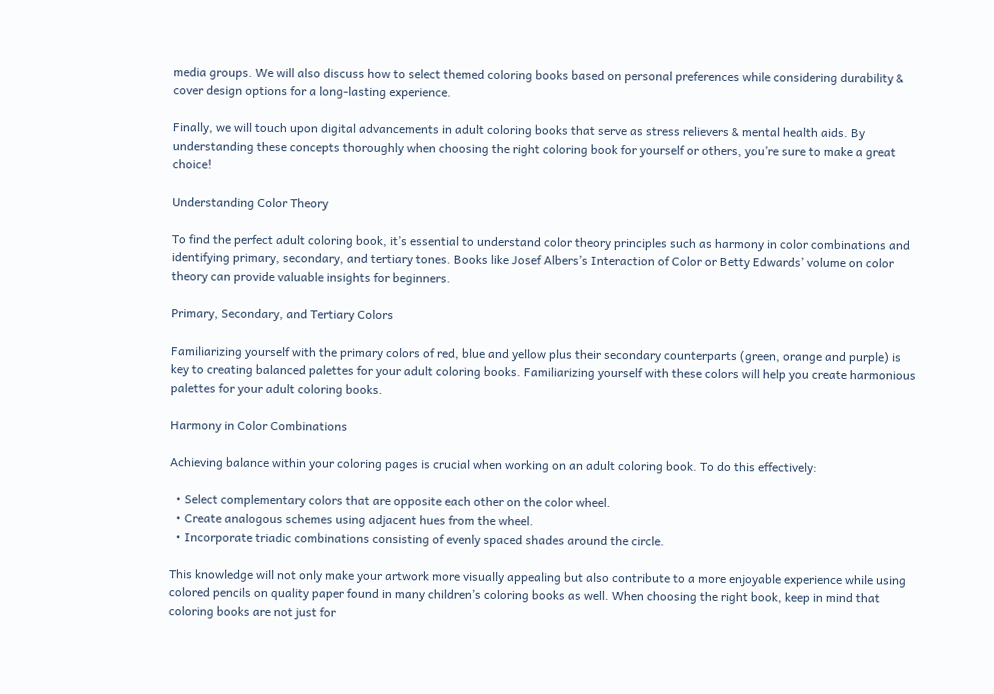media groups. We will also discuss how to select themed coloring books based on personal preferences while considering durability & cover design options for a long-lasting experience.

Finally, we will touch upon digital advancements in adult coloring books that serve as stress relievers & mental health aids. By understanding these concepts thoroughly when choosing the right coloring book for yourself or others, you’re sure to make a great choice!

Understanding Color Theory

To find the perfect adult coloring book, it’s essential to understand color theory principles such as harmony in color combinations and identifying primary, secondary, and tertiary tones. Books like Josef Albers’s Interaction of Color or Betty Edwards’ volume on color theory can provide valuable insights for beginners.

Primary, Secondary, and Tertiary Colors

Familiarizing yourself with the primary colors of red, blue and yellow plus their secondary counterparts (green, orange and purple) is key to creating balanced palettes for your adult coloring books. Familiarizing yourself with these colors will help you create harmonious palettes for your adult coloring books.

Harmony in Color Combinations

Achieving balance within your coloring pages is crucial when working on an adult coloring book. To do this effectively:

  • Select complementary colors that are opposite each other on the color wheel.
  • Create analogous schemes using adjacent hues from the wheel.
  • Incorporate triadic combinations consisting of evenly spaced shades around the circle.

This knowledge will not only make your artwork more visually appealing but also contribute to a more enjoyable experience while using colored pencils on quality paper found in many children’s coloring books as well. When choosing the right book, keep in mind that coloring books are not just for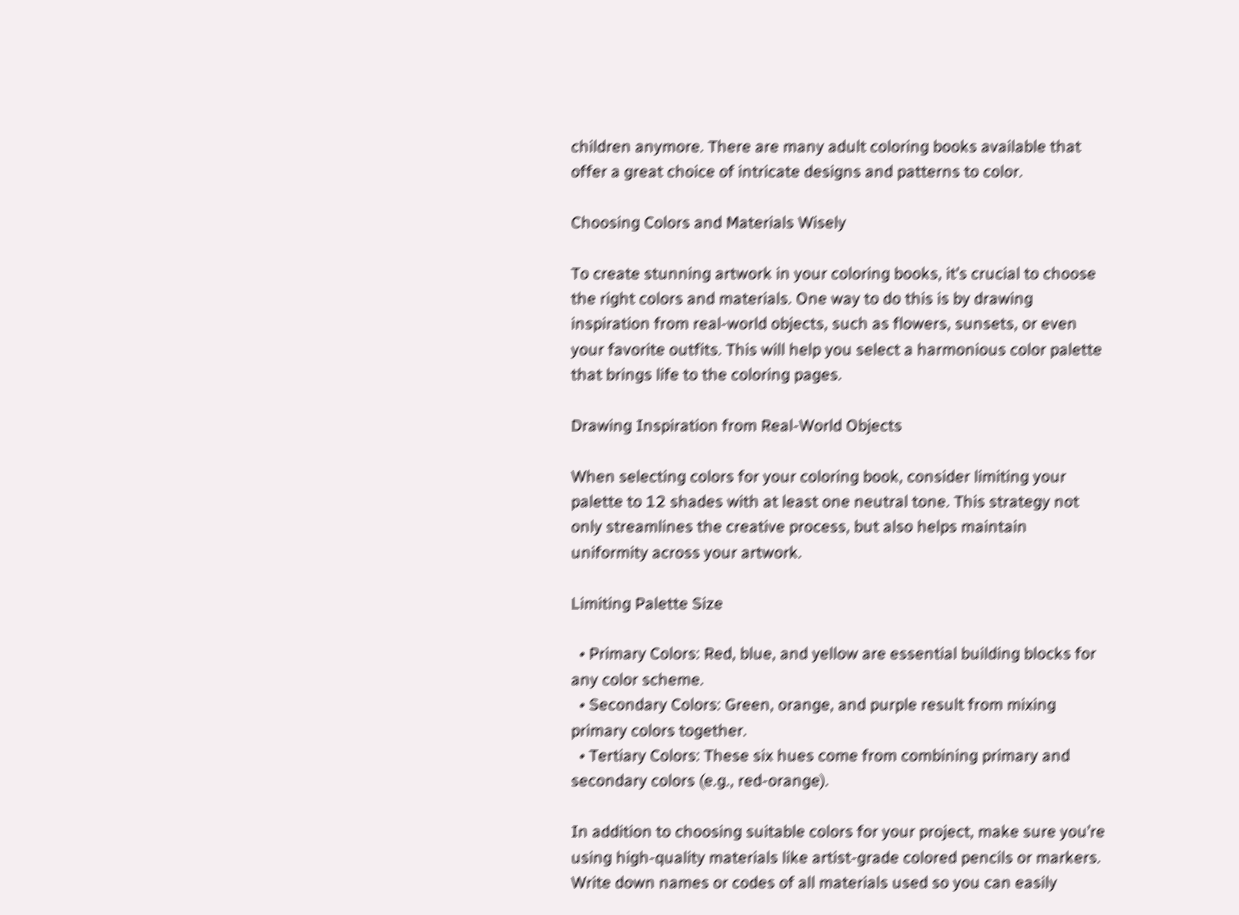children anymore. There are many adult coloring books available that offer a great choice of intricate designs and patterns to color.

Choosing Colors and Materials Wisely

To create stunning artwork in your coloring books, it’s crucial to choose the right colors and materials. One way to do this is by drawing inspiration from real-world objects, such as flowers, sunsets, or even your favorite outfits. This will help you select a harmonious color palette that brings life to the coloring pages.

Drawing Inspiration from Real-World Objects

When selecting colors for your coloring book, consider limiting your palette to 12 shades with at least one neutral tone. This strategy not only streamlines the creative process, but also helps maintain uniformity across your artwork.

Limiting Palette Size

  • Primary Colors: Red, blue, and yellow are essential building blocks for any color scheme.
  • Secondary Colors: Green, orange, and purple result from mixing primary colors together.
  • Tertiary Colors: These six hues come from combining primary and secondary colors (e.g., red-orange).

In addition to choosing suitable colors for your project, make sure you’re using high-quality materials like artist-grade colored pencils or markers. Write down names or codes of all materials used so you can easily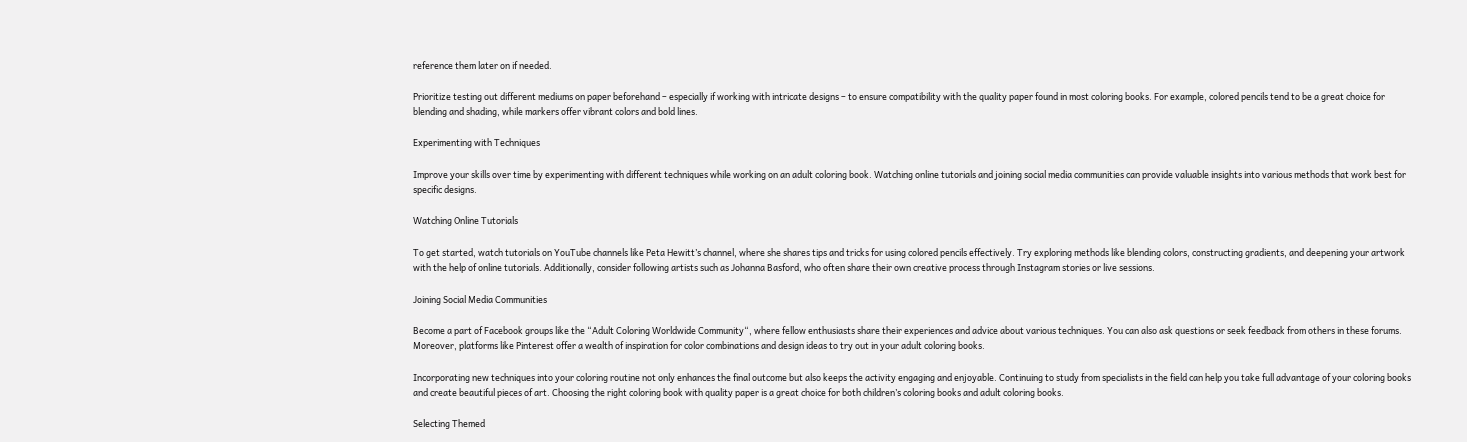reference them later on if needed.

Prioritize testing out different mediums on paper beforehand – especially if working with intricate designs – to ensure compatibility with the quality paper found in most coloring books. For example, colored pencils tend to be a great choice for blending and shading, while markers offer vibrant colors and bold lines.

Experimenting with Techniques

Improve your skills over time by experimenting with different techniques while working on an adult coloring book. Watching online tutorials and joining social media communities can provide valuable insights into various methods that work best for specific designs.

Watching Online Tutorials

To get started, watch tutorials on YouTube channels like Peta Hewitt’s channel, where she shares tips and tricks for using colored pencils effectively. Try exploring methods like blending colors, constructing gradients, and deepening your artwork with the help of online tutorials. Additionally, consider following artists such as Johanna Basford, who often share their own creative process through Instagram stories or live sessions.

Joining Social Media Communities

Become a part of Facebook groups like the “Adult Coloring Worldwide Community“, where fellow enthusiasts share their experiences and advice about various techniques. You can also ask questions or seek feedback from others in these forums. Moreover, platforms like Pinterest offer a wealth of inspiration for color combinations and design ideas to try out in your adult coloring books.

Incorporating new techniques into your coloring routine not only enhances the final outcome but also keeps the activity engaging and enjoyable. Continuing to study from specialists in the field can help you take full advantage of your coloring books and create beautiful pieces of art. Choosing the right coloring book with quality paper is a great choice for both children’s coloring books and adult coloring books.

Selecting Themed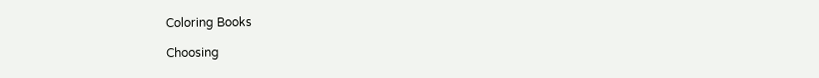Coloring Books

Choosing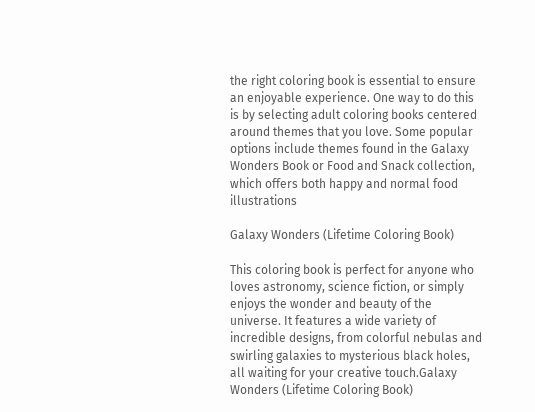the right coloring book is essential to ensure an enjoyable experience. One way to do this is by selecting adult coloring books centered around themes that you love. Some popular options include themes found in the Galaxy Wonders Book or Food and Snack collection, which offers both happy and normal food illustrations

Galaxy Wonders (Lifetime Coloring Book)

This coloring book is perfect for anyone who loves astronomy, science fiction, or simply enjoys the wonder and beauty of the universe. It features a wide variety of incredible designs, from colorful nebulas and swirling galaxies to mysterious black holes, all waiting for your creative touch.Galaxy Wonders (Lifetime Coloring Book)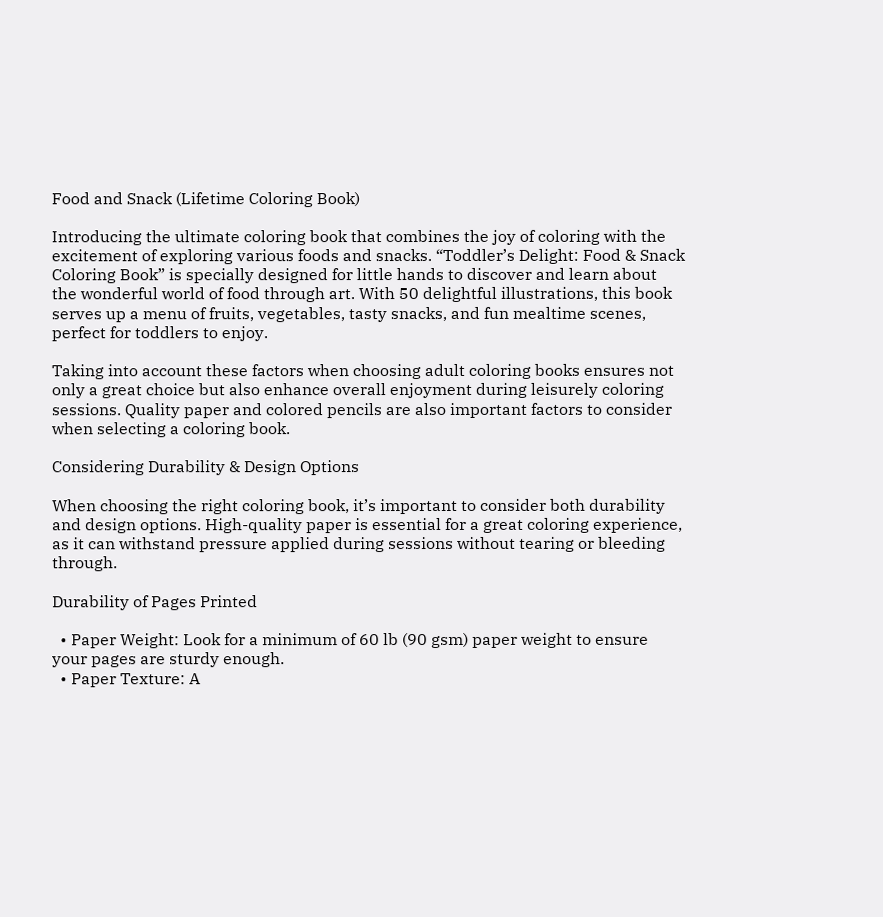Food and Snack (Lifetime Coloring Book)

Introducing the ultimate coloring book that combines the joy of coloring with the excitement of exploring various foods and snacks. “Toddler’s Delight: Food & Snack Coloring Book” is specially designed for little hands to discover and learn about the wonderful world of food through art. With 50 delightful illustrations, this book serves up a menu of fruits, vegetables, tasty snacks, and fun mealtime scenes, perfect for toddlers to enjoy.

Taking into account these factors when choosing adult coloring books ensures not only a great choice but also enhance overall enjoyment during leisurely coloring sessions. Quality paper and colored pencils are also important factors to consider when selecting a coloring book.

Considering Durability & Design Options

When choosing the right coloring book, it’s important to consider both durability and design options. High-quality paper is essential for a great coloring experience, as it can withstand pressure applied during sessions without tearing or bleeding through.

Durability of Pages Printed

  • Paper Weight: Look for a minimum of 60 lb (90 gsm) paper weight to ensure your pages are sturdy enough.
  • Paper Texture: A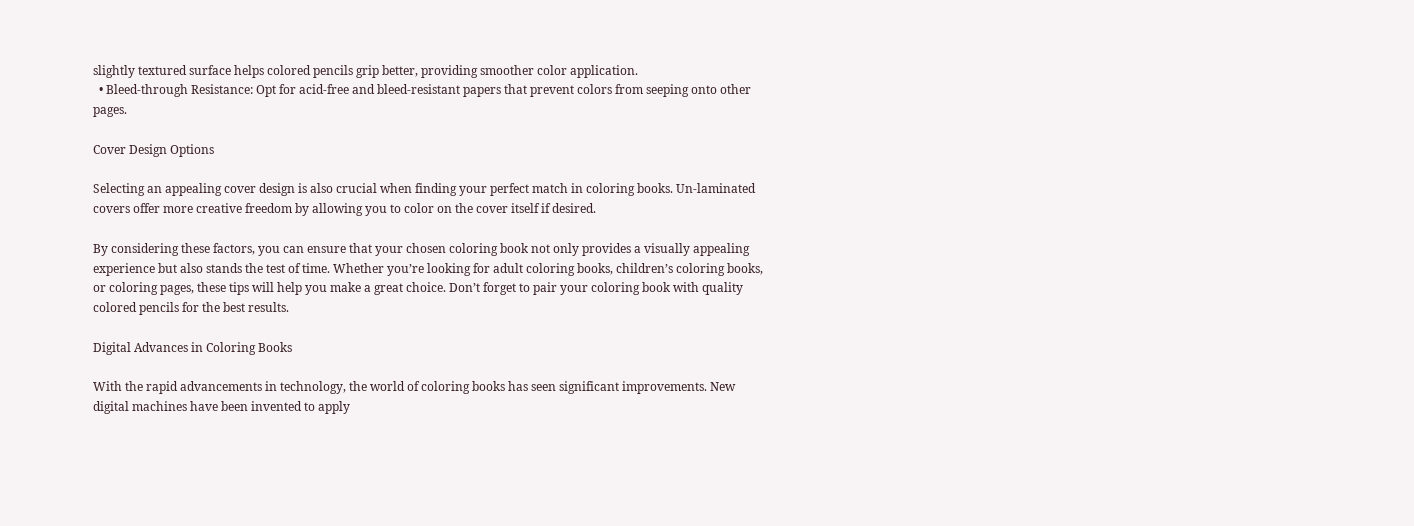slightly textured surface helps colored pencils grip better, providing smoother color application.
  • Bleed-through Resistance: Opt for acid-free and bleed-resistant papers that prevent colors from seeping onto other pages.

Cover Design Options

Selecting an appealing cover design is also crucial when finding your perfect match in coloring books. Un-laminated covers offer more creative freedom by allowing you to color on the cover itself if desired.

By considering these factors, you can ensure that your chosen coloring book not only provides a visually appealing experience but also stands the test of time. Whether you’re looking for adult coloring books, children’s coloring books, or coloring pages, these tips will help you make a great choice. Don’t forget to pair your coloring book with quality colored pencils for the best results.

Digital Advances in Coloring Books

With the rapid advancements in technology, the world of coloring books has seen significant improvements. New digital machines have been invented to apply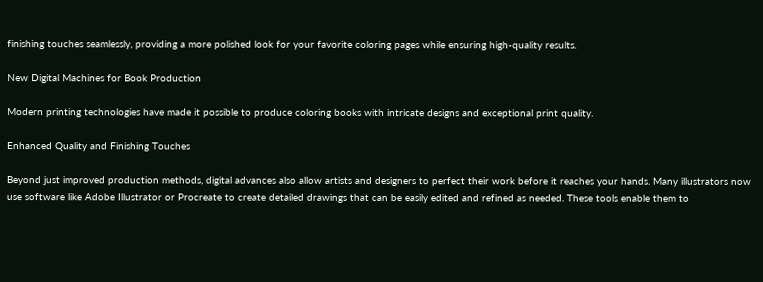finishing touches seamlessly, providing a more polished look for your favorite coloring pages while ensuring high-quality results.

New Digital Machines for Book Production

Modern printing technologies have made it possible to produce coloring books with intricate designs and exceptional print quality.

Enhanced Quality and Finishing Touches

Beyond just improved production methods, digital advances also allow artists and designers to perfect their work before it reaches your hands. Many illustrators now use software like Adobe Illustrator or Procreate to create detailed drawings that can be easily edited and refined as needed. These tools enable them to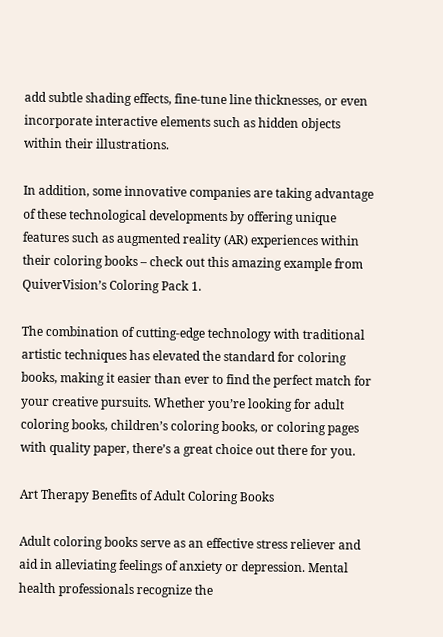add subtle shading effects, fine-tune line thicknesses, or even incorporate interactive elements such as hidden objects within their illustrations.

In addition, some innovative companies are taking advantage of these technological developments by offering unique features such as augmented reality (AR) experiences within their coloring books – check out this amazing example from QuiverVision’s Coloring Pack 1.

The combination of cutting-edge technology with traditional artistic techniques has elevated the standard for coloring books, making it easier than ever to find the perfect match for your creative pursuits. Whether you’re looking for adult coloring books, children’s coloring books, or coloring pages with quality paper, there’s a great choice out there for you.

Art Therapy Benefits of Adult Coloring Books

Adult coloring books serve as an effective stress reliever and aid in alleviating feelings of anxiety or depression. Mental health professionals recognize the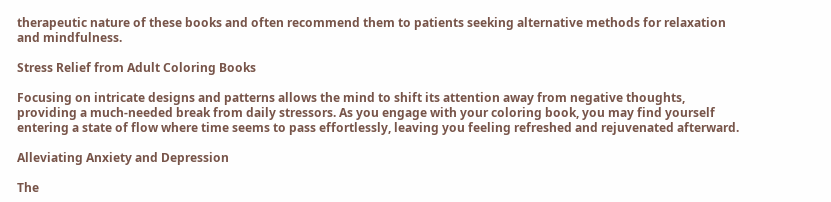therapeutic nature of these books and often recommend them to patients seeking alternative methods for relaxation and mindfulness.

Stress Relief from Adult Coloring Books

Focusing on intricate designs and patterns allows the mind to shift its attention away from negative thoughts, providing a much-needed break from daily stressors. As you engage with your coloring book, you may find yourself entering a state of flow where time seems to pass effortlessly, leaving you feeling refreshed and rejuvenated afterward.

Alleviating Anxiety and Depression

The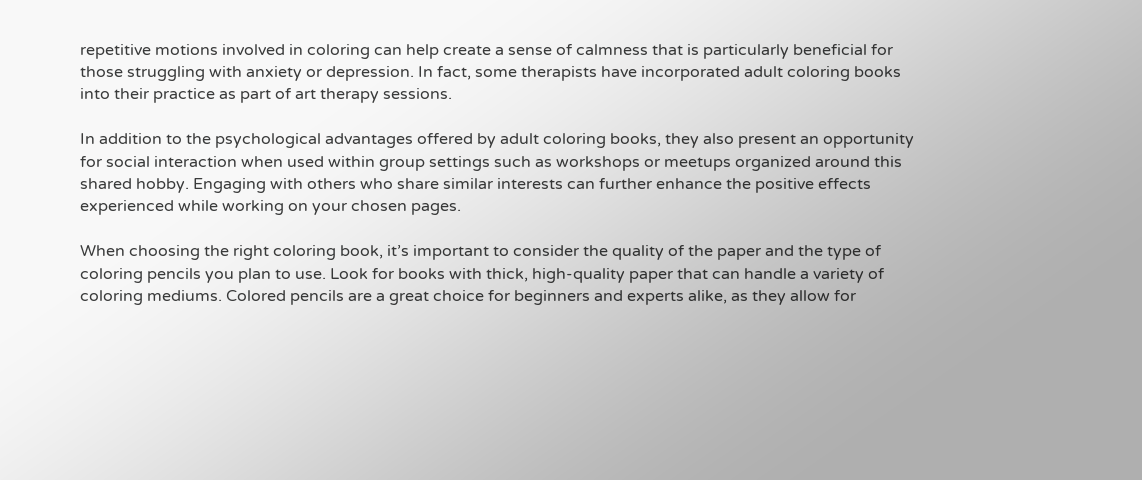repetitive motions involved in coloring can help create a sense of calmness that is particularly beneficial for those struggling with anxiety or depression. In fact, some therapists have incorporated adult coloring books into their practice as part of art therapy sessions.

In addition to the psychological advantages offered by adult coloring books, they also present an opportunity for social interaction when used within group settings such as workshops or meetups organized around this shared hobby. Engaging with others who share similar interests can further enhance the positive effects experienced while working on your chosen pages.

When choosing the right coloring book, it’s important to consider the quality of the paper and the type of coloring pencils you plan to use. Look for books with thick, high-quality paper that can handle a variety of coloring mediums. Colored pencils are a great choice for beginners and experts alike, as they allow for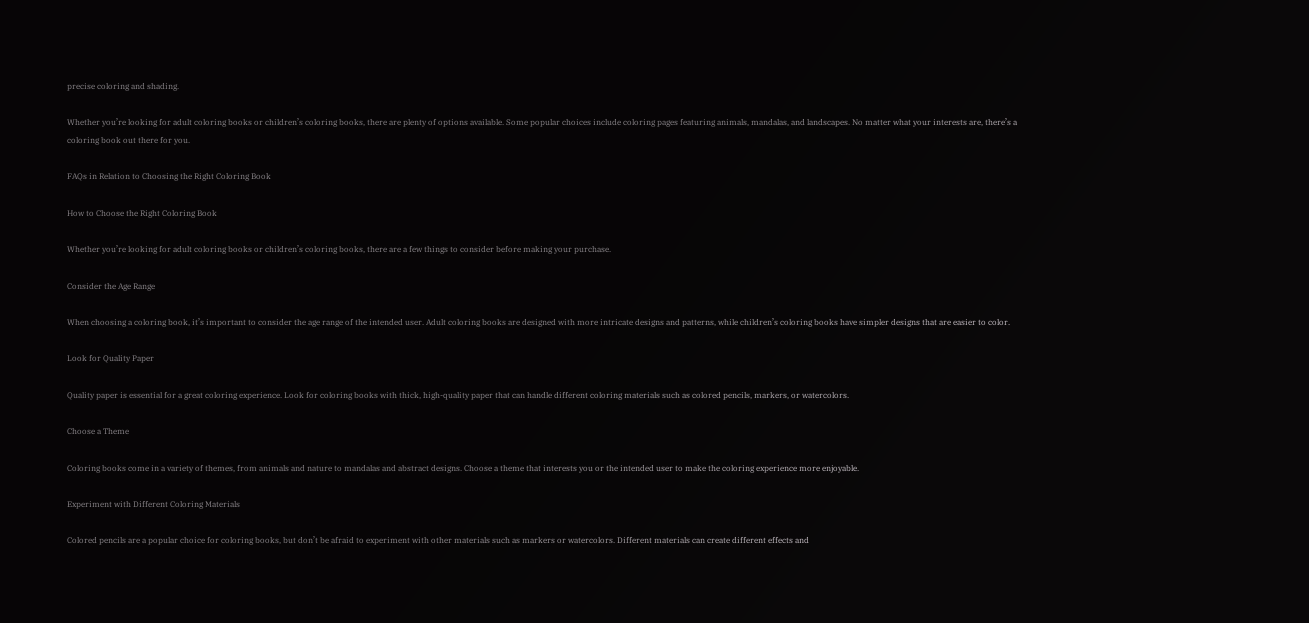precise coloring and shading.

Whether you’re looking for adult coloring books or children’s coloring books, there are plenty of options available. Some popular choices include coloring pages featuring animals, mandalas, and landscapes. No matter what your interests are, there’s a coloring book out there for you.

FAQs in Relation to Choosing the Right Coloring Book

How to Choose the Right Coloring Book

Whether you’re looking for adult coloring books or children’s coloring books, there are a few things to consider before making your purchase.

Consider the Age Range

When choosing a coloring book, it’s important to consider the age range of the intended user. Adult coloring books are designed with more intricate designs and patterns, while children’s coloring books have simpler designs that are easier to color.

Look for Quality Paper

Quality paper is essential for a great coloring experience. Look for coloring books with thick, high-quality paper that can handle different coloring materials such as colored pencils, markers, or watercolors.

Choose a Theme

Coloring books come in a variety of themes, from animals and nature to mandalas and abstract designs. Choose a theme that interests you or the intended user to make the coloring experience more enjoyable.

Experiment with Different Coloring Materials

Colored pencils are a popular choice for coloring books, but don’t be afraid to experiment with other materials such as markers or watercolors. Different materials can create different effects and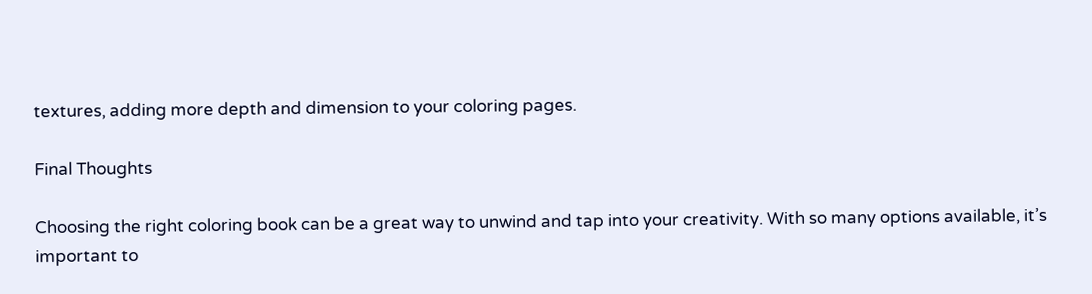textures, adding more depth and dimension to your coloring pages.

Final Thoughts

Choosing the right coloring book can be a great way to unwind and tap into your creativity. With so many options available, it’s important to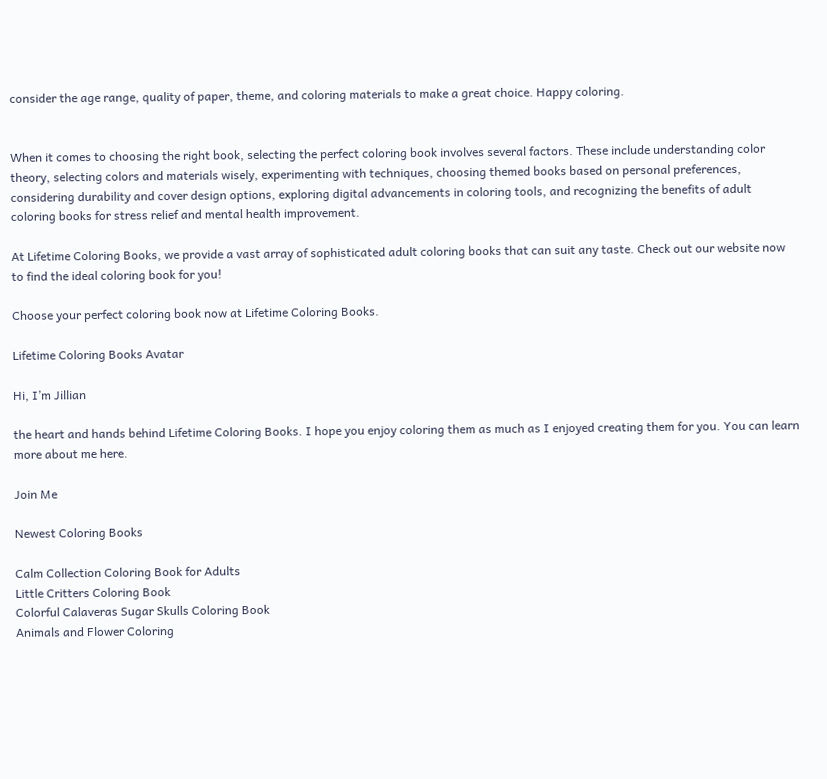consider the age range, quality of paper, theme, and coloring materials to make a great choice. Happy coloring.


When it comes to choosing the right book, selecting the perfect coloring book involves several factors. These include understanding color theory, selecting colors and materials wisely, experimenting with techniques, choosing themed books based on personal preferences, considering durability and cover design options, exploring digital advancements in coloring tools, and recognizing the benefits of adult coloring books for stress relief and mental health improvement.

At Lifetime Coloring Books, we provide a vast array of sophisticated adult coloring books that can suit any taste. Check out our website now to find the ideal coloring book for you!

Choose your perfect coloring book now at Lifetime Coloring Books.

Lifetime Coloring Books Avatar

Hi, I’m Jillian

the heart and hands behind Lifetime Coloring Books. I hope you enjoy coloring them as much as I enjoyed creating them for you. You can learn more about me here.

Join Me

Newest Coloring Books

Calm Collection Coloring Book for Adults
Little Critters Coloring Book
Colorful Calaveras Sugar Skulls Coloring Book
Animals and Flower Coloring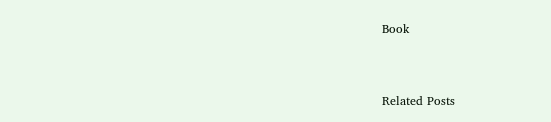Book



Related Posts